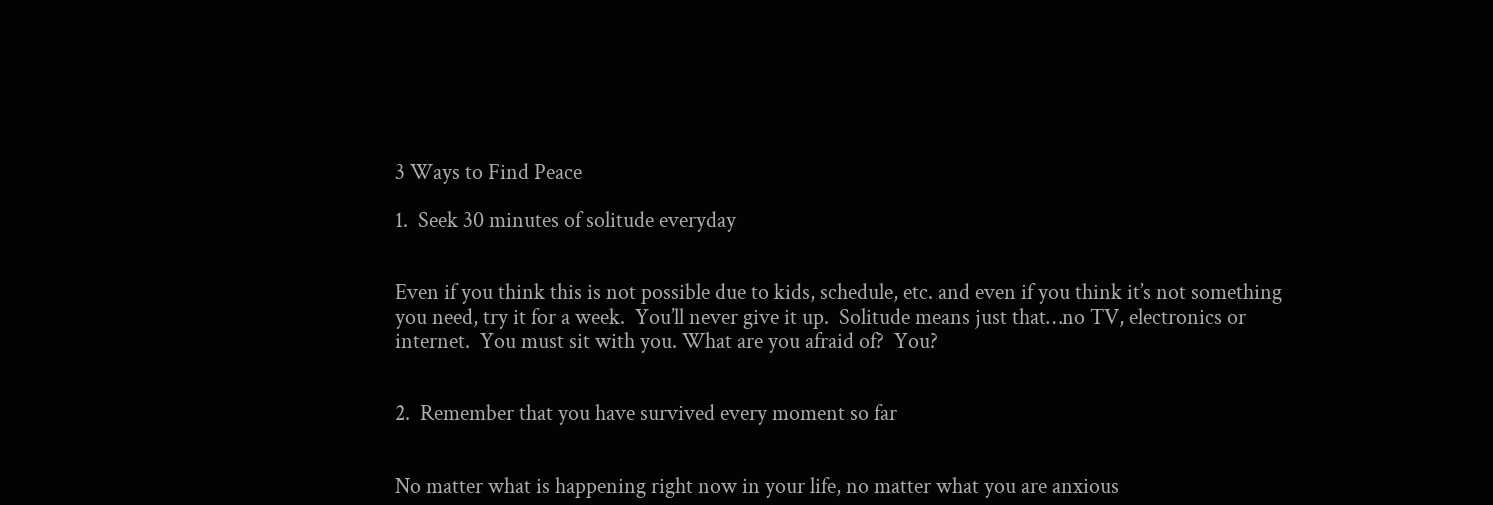3 Ways to Find Peace

1.  Seek 30 minutes of solitude everyday


Even if you think this is not possible due to kids, schedule, etc. and even if you think it’s not something you need, try it for a week.  You’ll never give it up.  Solitude means just that…no TV, electronics or internet.  You must sit with you. What are you afraid of?  You?


2.  Remember that you have survived every moment so far


No matter what is happening right now in your life, no matter what you are anxious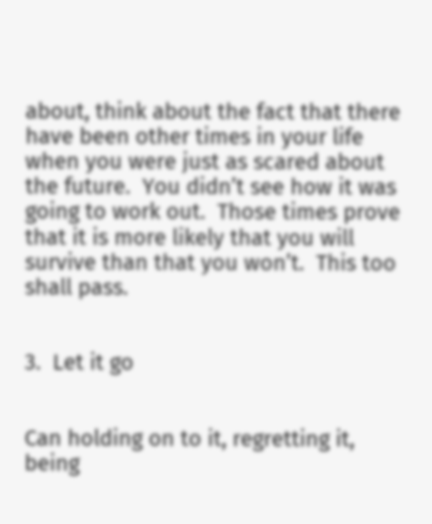about, think about the fact that there have been other times in your life when you were just as scared about the future.  You didn’t see how it was going to work out.  Those times prove that it is more likely that you will survive than that you won’t.  This too shall pass.


3.  Let it go


Can holding on to it, regretting it, being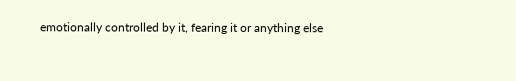emotionally controlled by it, fearing it or anything else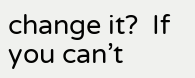change it?  If you can’t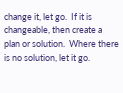change it, let go.  If it is changeable, then create a plan or solution.  Where there is no solution, let it go.